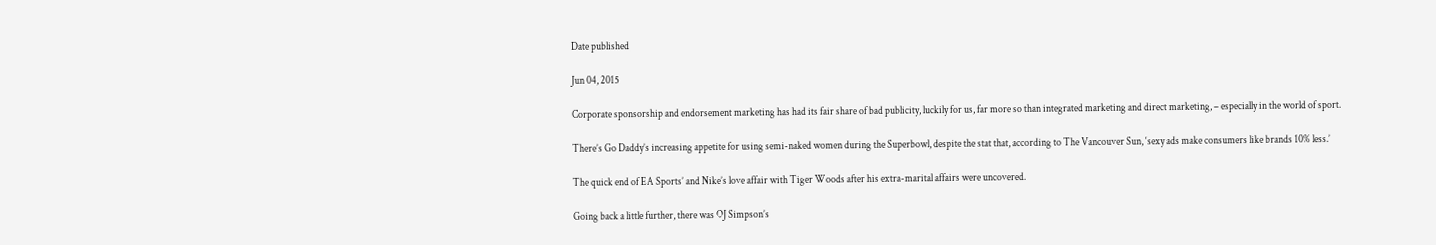Date published

Jun 04, 2015

Corporate sponsorship and endorsement marketing has had its fair share of bad publicity, luckily for us, far more so than integrated marketing and direct marketing, – especially in the world of sport.

There’s Go Daddy’s increasing appetite for using semi-naked women during the Superbowl, despite the stat that, according to The Vancouver Sun, ‘sexy ads make consumers like brands 10% less.’

The quick end of EA Sports’ and Nike’s love affair with Tiger Woods after his extra-marital affairs were uncovered.

Going back a little further, there was OJ Simpson’s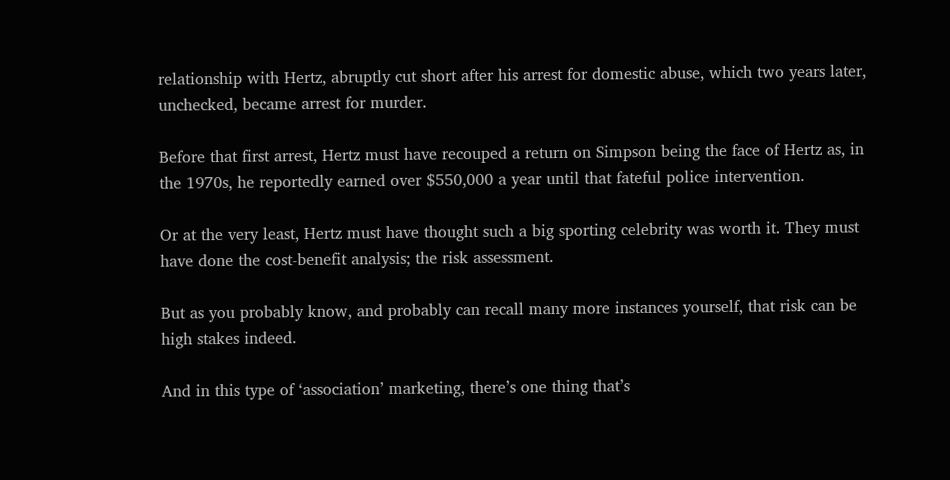relationship with Hertz, abruptly cut short after his arrest for domestic abuse, which two years later, unchecked, became arrest for murder.

Before that first arrest, Hertz must have recouped a return on Simpson being the face of Hertz as, in the 1970s, he reportedly earned over $550,000 a year until that fateful police intervention.

Or at the very least, Hertz must have thought such a big sporting celebrity was worth it. They must have done the cost-benefit analysis; the risk assessment.

But as you probably know, and probably can recall many more instances yourself, that risk can be high stakes indeed.

And in this type of ‘association’ marketing, there’s one thing that’s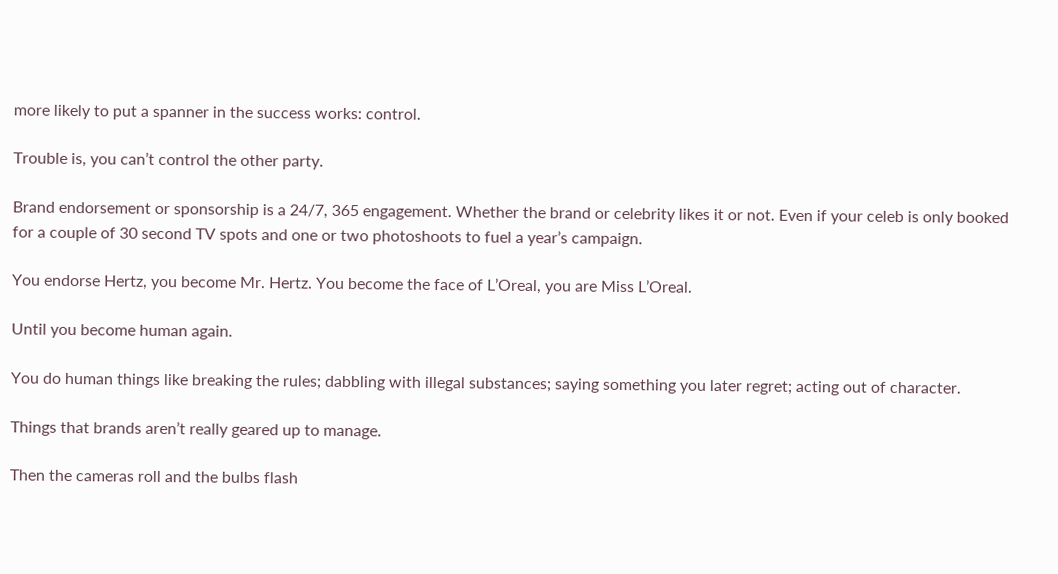more likely to put a spanner in the success works: control.

Trouble is, you can’t control the other party.

Brand endorsement or sponsorship is a 24/7, 365 engagement. Whether the brand or celebrity likes it or not. Even if your celeb is only booked for a couple of 30 second TV spots and one or two photoshoots to fuel a year’s campaign.

You endorse Hertz, you become Mr. Hertz. You become the face of L’Oreal, you are Miss L’Oreal.

Until you become human again.

You do human things like breaking the rules; dabbling with illegal substances; saying something you later regret; acting out of character.

Things that brands aren’t really geared up to manage.

Then the cameras roll and the bulbs flash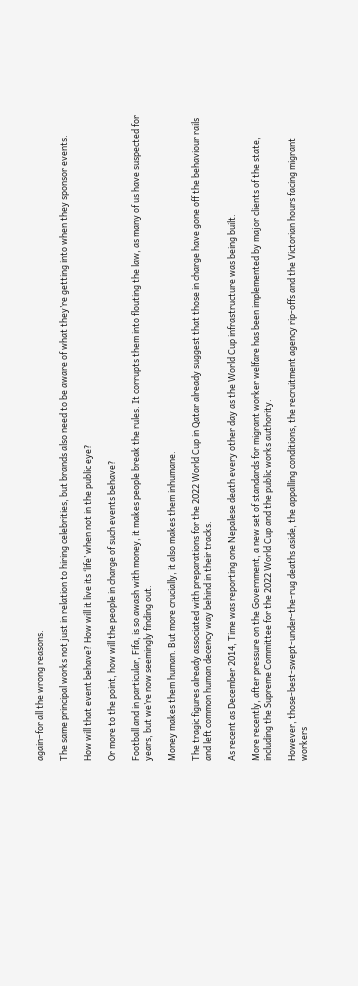again–for all the wrong reasons.

The same principal works not just in relation to hiring celebrities, but brands also need to be aware of what they’re getting into when they sponsor events.

How will that event behave? How will it live its ‘life’ when not in the public eye?

Or more to the point, how will the people in charge of such events behave?

Football and in particular, Fifa, is so awash with money, it makes people break the rules. It corrupts them into flouting the law, as many of us have suspected for years, but we’re now seemingly finding out.

Money makes them human. But more crucially, it also makes them inhumane.

The tragic figures already associated with preparations for the 2022 World Cup in Qatar already suggest that those in charge have gone off the behaviour rails and left common human decency way behind in their tracks.

As recent as December 2014, Time was reporting one Nepalese death every other day as the World Cup infrastructure was being built.

More recently, after pressure on the Government, a new set of standards for migrant worker welfare has been implemented by major clients of the state, including the Supreme Committee for the 2022 World Cup and the public works authority.

However, those-best-swept-under-the-rug deaths aside, the appalling conditions, the recruitment agency rip-offs and the Victorian hours facing migrant workers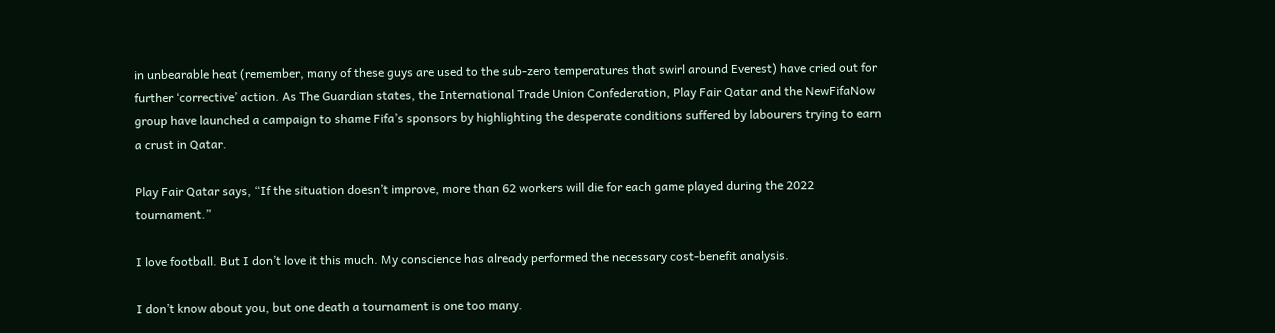in unbearable heat (remember, many of these guys are used to the sub-zero temperatures that swirl around Everest) have cried out for further ‘corrective’ action. As The Guardian states, the International Trade Union Confederation, Play Fair Qatar and the NewFifaNow group have launched a campaign to shame Fifa’s sponsors by highlighting the desperate conditions suffered by labourers trying to earn a crust in Qatar.

Play Fair Qatar says, “If the situation doesn’t improve, more than 62 workers will die for each game played during the 2022 tournament.”

I love football. But I don’t love it this much. My conscience has already performed the necessary cost-benefit analysis.

I don’t know about you, but one death a tournament is one too many.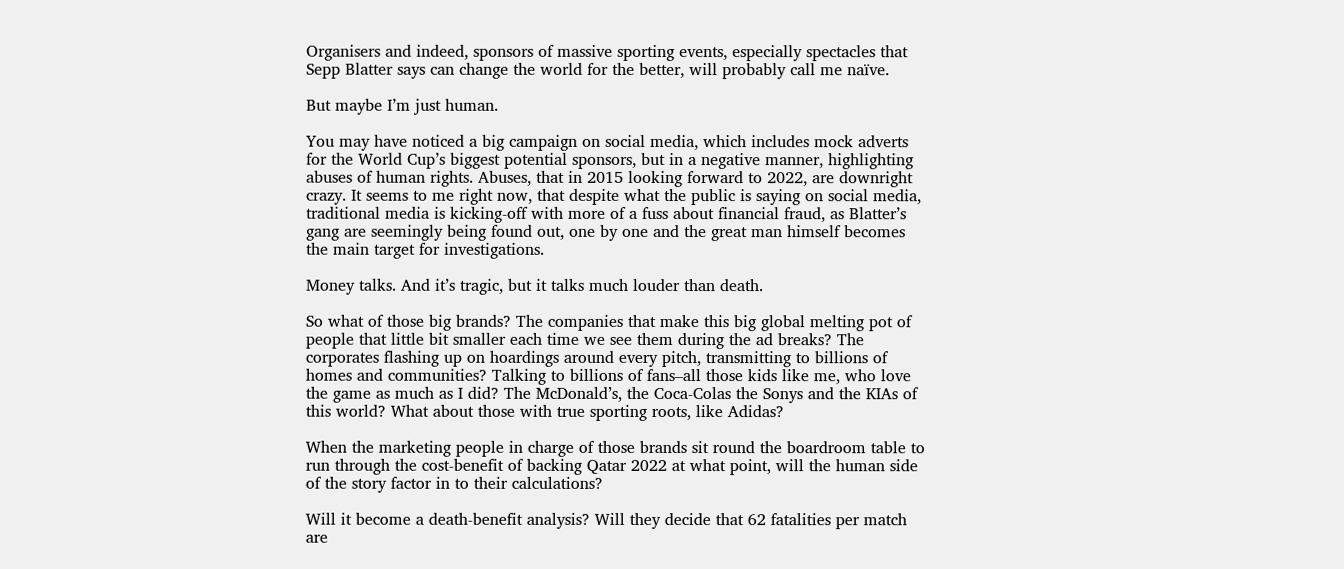Organisers and indeed, sponsors of massive sporting events, especially spectacles that Sepp Blatter says can change the world for the better, will probably call me naïve.

But maybe I’m just human.

You may have noticed a big campaign on social media, which includes mock adverts for the World Cup’s biggest potential sponsors, but in a negative manner, highlighting abuses of human rights. Abuses, that in 2015 looking forward to 2022, are downright crazy. It seems to me right now, that despite what the public is saying on social media, traditional media is kicking-off with more of a fuss about financial fraud, as Blatter’s gang are seemingly being found out, one by one and the great man himself becomes the main target for investigations.

Money talks. And it’s tragic, but it talks much louder than death.

So what of those big brands? The companies that make this big global melting pot of people that little bit smaller each time we see them during the ad breaks? The corporates flashing up on hoardings around every pitch, transmitting to billions of homes and communities? Talking to billions of fans–all those kids like me, who love the game as much as I did? The McDonald’s, the Coca-Colas the Sonys and the KIAs of this world? What about those with true sporting roots, like Adidas?

When the marketing people in charge of those brands sit round the boardroom table to run through the cost-benefit of backing Qatar 2022 at what point, will the human side of the story factor in to their calculations?

Will it become a death-benefit analysis? Will they decide that 62 fatalities per match are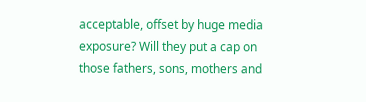acceptable, offset by huge media exposure? Will they put a cap on those fathers, sons, mothers and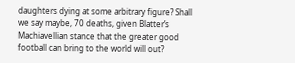daughters dying at some arbitrary figure? Shall we say maybe, 70 deaths, given Blatter’s Machiavellian stance that the greater good football can bring to the world will out?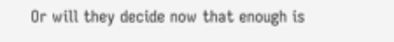Or will they decide now that enough is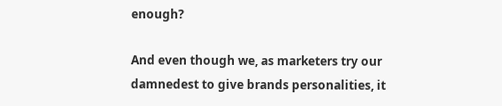enough?

And even though we, as marketers try our damnedest to give brands personalities, it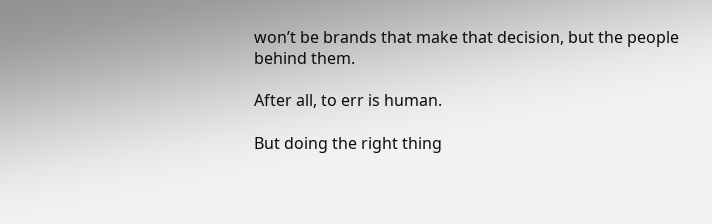won’t be brands that make that decision, but the people behind them.

After all, to err is human.

But doing the right thing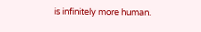is infinitely more human.